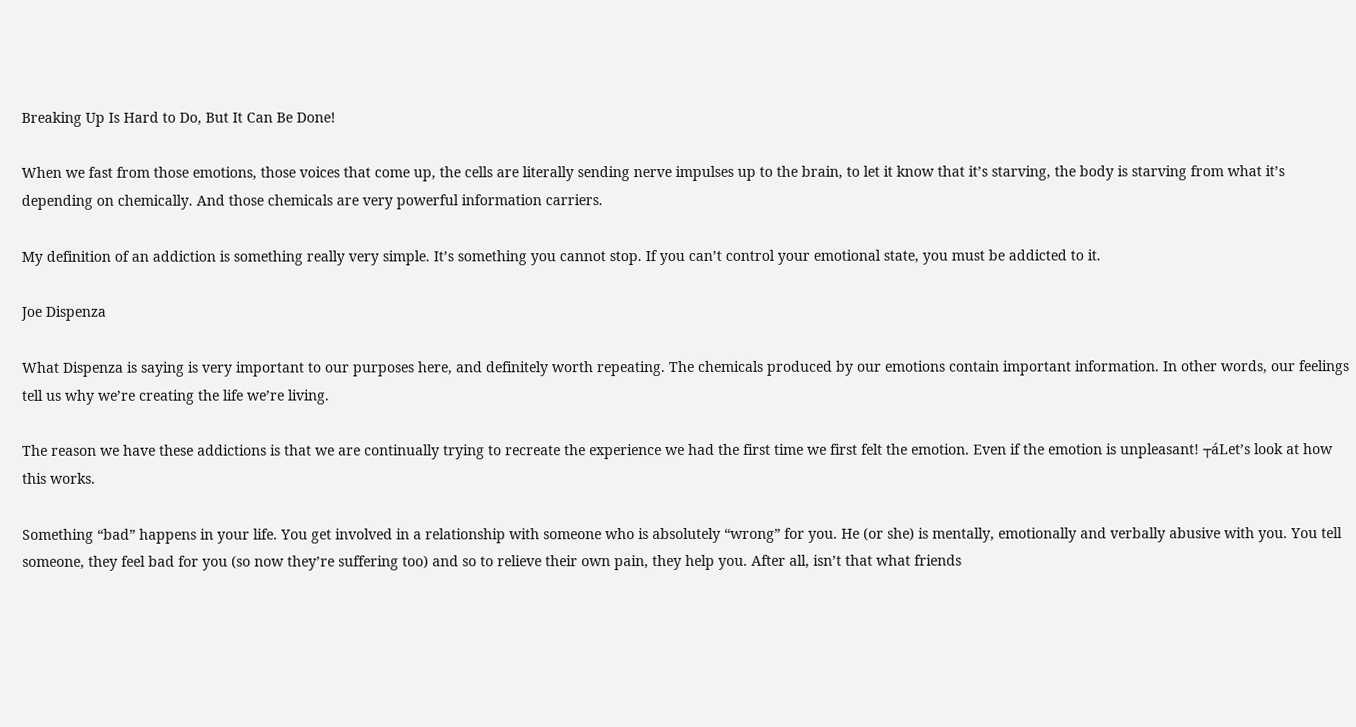Breaking Up Is Hard to Do, But It Can Be Done!

When we fast from those emotions, those voices that come up, the cells are literally sending nerve impulses up to the brain, to let it know that it’s starving, the body is starving from what it’s depending on chemically. And those chemicals are very powerful information carriers.

My definition of an addiction is something really very simple. It’s something you cannot stop. If you can’t control your emotional state, you must be addicted to it.

Joe Dispenza

What Dispenza is saying is very important to our purposes here, and definitely worth repeating. The chemicals produced by our emotions contain important information. In other words, our feelings tell us why we’re creating the life we’re living.

The reason we have these addictions is that we are continually trying to recreate the experience we had the first time we first felt the emotion. Even if the emotion is unpleasant! ┬áLet’s look at how this works.

Something “bad” happens in your life. You get involved in a relationship with someone who is absolutely “wrong” for you. He (or she) is mentally, emotionally and verbally abusive with you. You tell someone, they feel bad for you (so now they’re suffering too) and so to relieve their own pain, they help you. After all, isn’t that what friends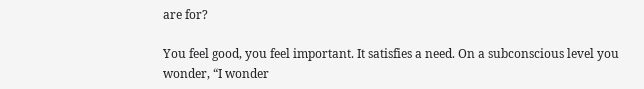are for?

You feel good, you feel important. It satisfies a need. On a subconscious level you wonder, “I wonder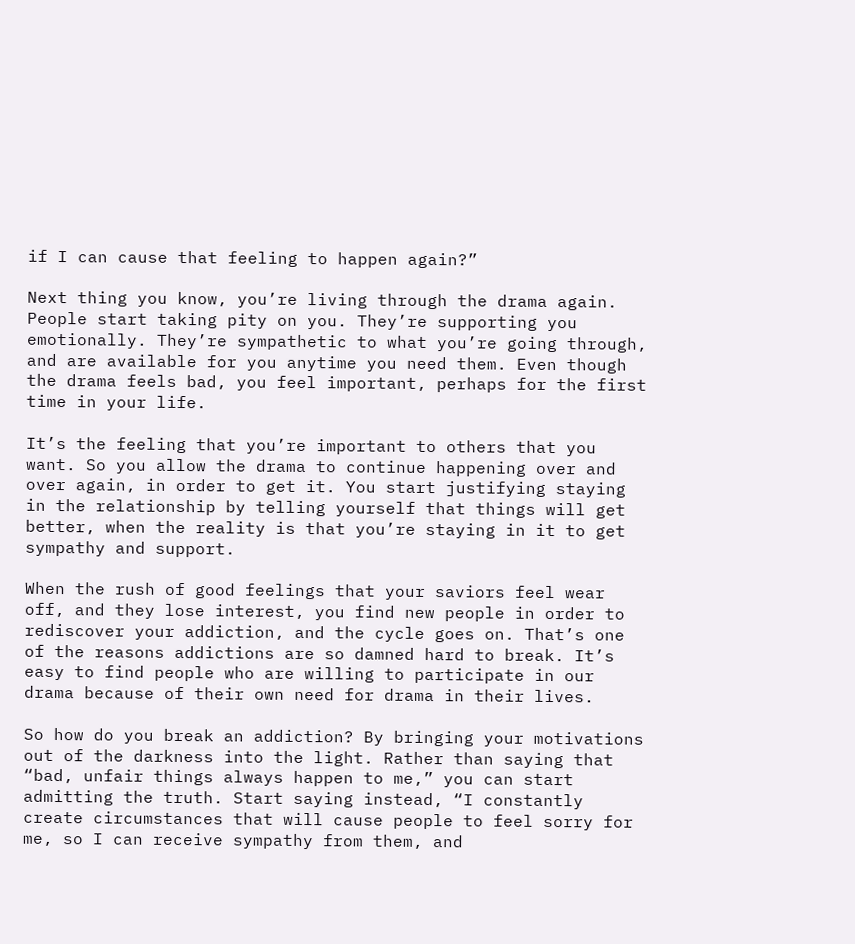if I can cause that feeling to happen again?”

Next thing you know, you’re living through the drama again. People start taking pity on you. They’re supporting you emotionally. They’re sympathetic to what you’re going through, and are available for you anytime you need them. Even though the drama feels bad, you feel important, perhaps for the first time in your life.

It’s the feeling that you’re important to others that you want. So you allow the drama to continue happening over and over again, in order to get it. You start justifying staying in the relationship by telling yourself that things will get better, when the reality is that you’re staying in it to get sympathy and support.

When the rush of good feelings that your saviors feel wear off, and they lose interest, you find new people in order to rediscover your addiction, and the cycle goes on. That’s one of the reasons addictions are so damned hard to break. It’s easy to find people who are willing to participate in our drama because of their own need for drama in their lives.

So how do you break an addiction? By bringing your motivations out of the darkness into the light. Rather than saying that “bad, unfair things always happen to me,” you can start admitting the truth. Start saying instead, “I constantly create circumstances that will cause people to feel sorry for me, so I can receive sympathy from them, and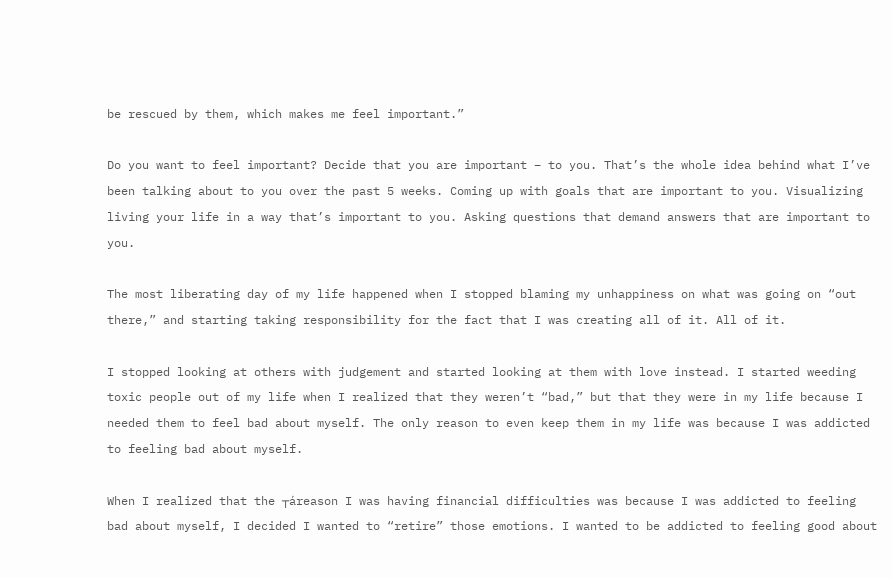be rescued by them, which makes me feel important.”

Do you want to feel important? Decide that you are important – to you. That’s the whole idea behind what I’ve been talking about to you over the past 5 weeks. Coming up with goals that are important to you. Visualizing living your life in a way that’s important to you. Asking questions that demand answers that are important to you.

The most liberating day of my life happened when I stopped blaming my unhappiness on what was going on “out there,” and starting taking responsibility for the fact that I was creating all of it. All of it.

I stopped looking at others with judgement and started looking at them with love instead. I started weeding toxic people out of my life when I realized that they weren’t “bad,” but that they were in my life because I needed them to feel bad about myself. The only reason to even keep them in my life was because I was addicted to feeling bad about myself.

When I realized that the ┬áreason I was having financial difficulties was because I was addicted to feeling bad about myself, I decided I wanted to “retire” those emotions. I wanted to be addicted to feeling good about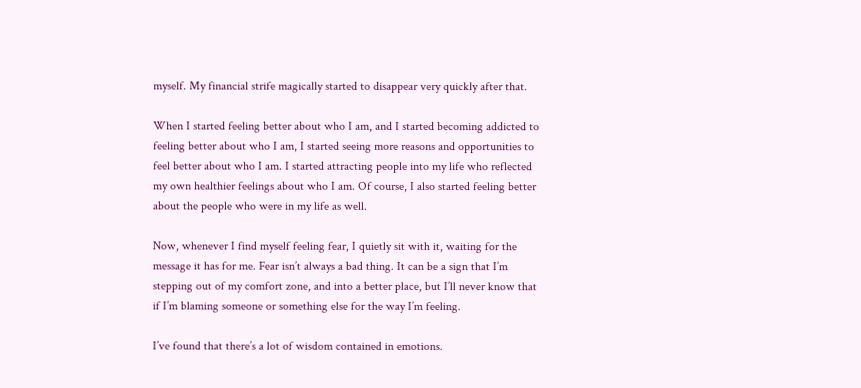myself. My financial strife magically started to disappear very quickly after that.

When I started feeling better about who I am, and I started becoming addicted to feeling better about who I am, I started seeing more reasons and opportunities to feel better about who I am. I started attracting people into my life who reflected my own healthier feelings about who I am. Of course, I also started feeling better about the people who were in my life as well.

Now, whenever I find myself feeling fear, I quietly sit with it, waiting for the message it has for me. Fear isn’t always a bad thing. It can be a sign that I’m stepping out of my comfort zone, and into a better place, but I’ll never know that if I’m blaming someone or something else for the way I’m feeling.

I’ve found that there’s a lot of wisdom contained in emotions.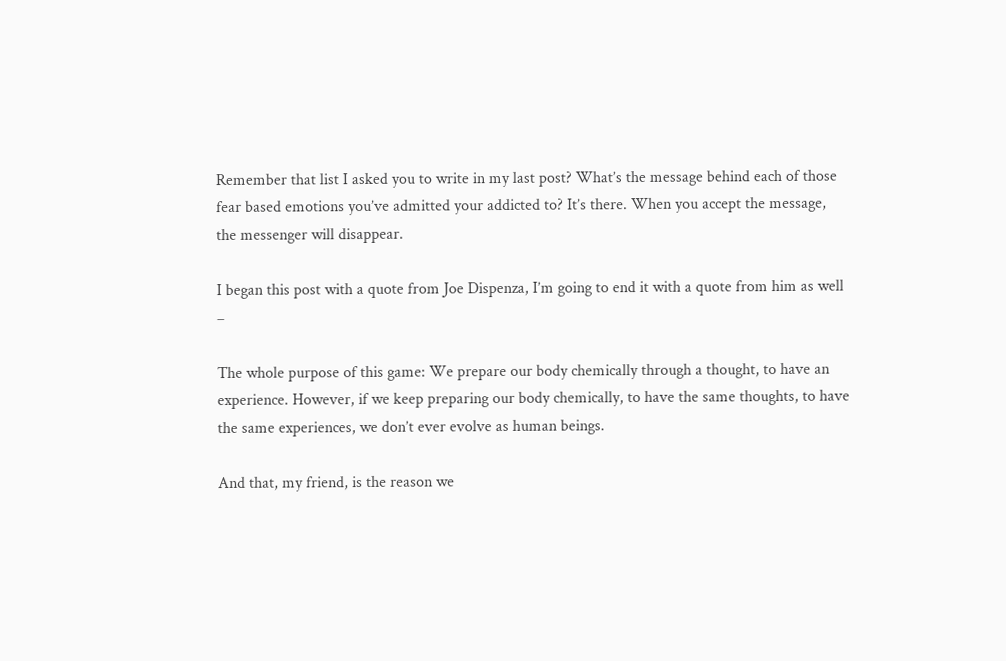Remember that list I asked you to write in my last post? What’s the message behind each of those fear based emotions you’ve admitted your addicted to? It’s there. When you accept the message, the messenger will disappear.

I began this post with a quote from Joe Dispenza, I’m going to end it with a quote from him as well –

The whole purpose of this game: We prepare our body chemically through a thought, to have an experience. However, if we keep preparing our body chemically, to have the same thoughts, to have the same experiences, we don’t ever evolve as human beings.

And that, my friend, is the reason we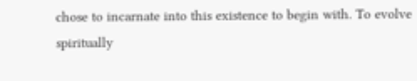chose to incarnate into this existence to begin with. To evolve spiritually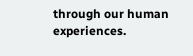through our human experiences.